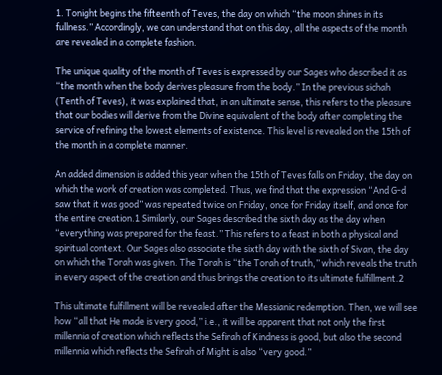1. Tonight begins the fifteenth of Teves, the day on which “the moon shines in its fullness.” Accordingly, we can understand that on this day, all the aspects of the month are revealed in a complete fashion.

The unique quality of the month of Teves is expressed by our Sages who described it as “the month when the body derives pleasure from the body.” In the previous sichah (Tenth of Teves), it was explained that, in an ultimate sense, this refers to the pleasure that our bodies will derive from the Divine equivalent of the body after completing the service of refining the lowest elements of existence. This level is revealed on the 15th of the month in a complete manner.

An added dimension is added this year when the 15th of Teves falls on Friday, the day on which the work of creation was completed. Thus, we find that the expression “And G‑d saw that it was good” was repeated twice on Friday, once for Friday itself, and once for the entire creation.1 Similarly, our Sages described the sixth day as the day when “everything was prepared for the feast.” This refers to a feast in both a physical and spiritual context. Our Sages also associate the sixth day with the sixth of Sivan, the day on which the Torah was given. The Torah is “the Torah of truth,” which reveals the truth in every aspect of the creation and thus brings the creation to its ultimate fulfillment.2

This ultimate fulfillment will be revealed after the Messianic redemption. Then, we will see how “all that He made is very good,” i.e., it will be apparent that not only the first millennia of creation which reflects the Sefirah of Kindness is good, but also the second millennia which reflects the Sefirah of Might is also “very good.”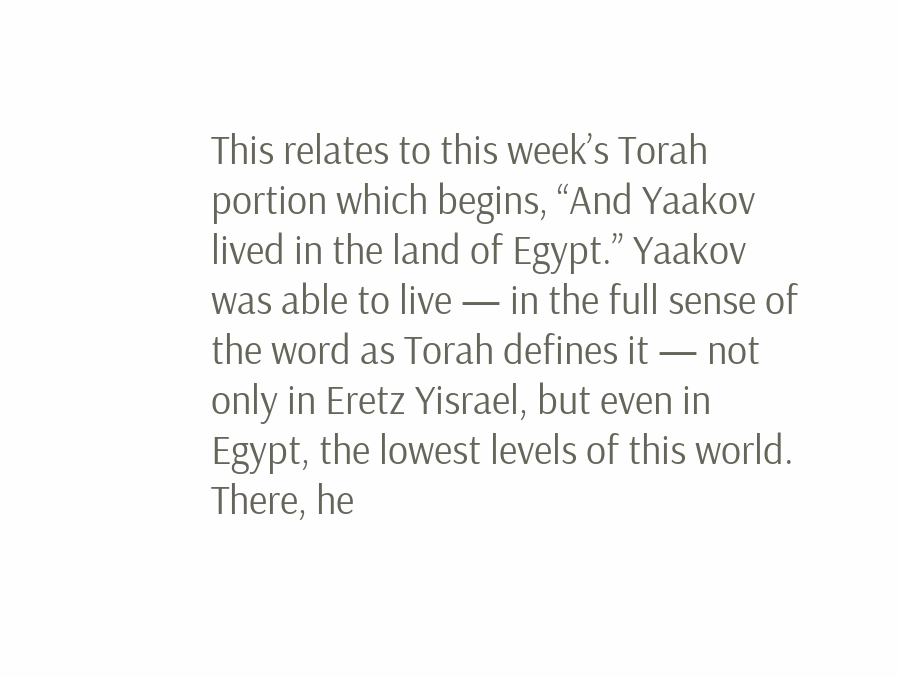This relates to this week’s Torah portion which begins, “And Yaakov lived in the land of Egypt.” Yaakov was able to live — in the full sense of the word as Torah defines it — not only in Eretz Yisrael, but even in Egypt, the lowest levels of this world. There, he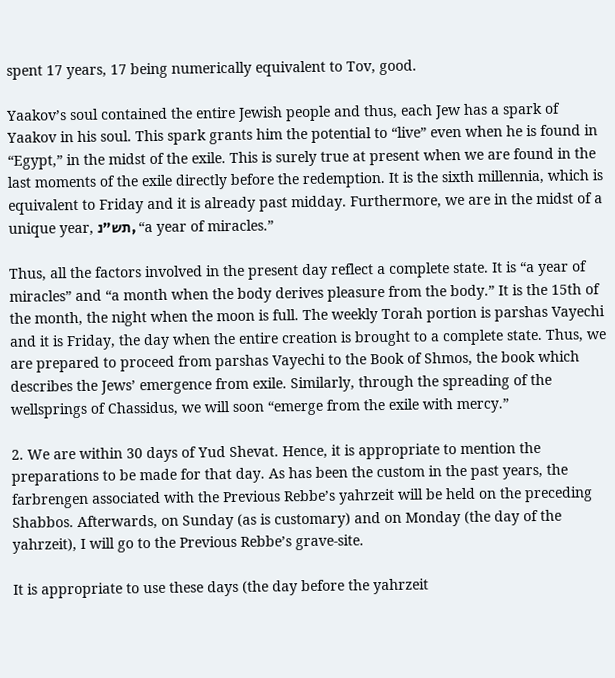spent 17 years, 17 being numerically equivalent to Tov, good.

Yaakov’s soul contained the entire Jewish people and thus, each Jew has a spark of Yaakov in his soul. This spark grants him the potential to “live” even when he is found in “Egypt,” in the midst of the exile. This is surely true at present when we are found in the last moments of the exile directly before the redemption. It is the sixth millennia, which is equivalent to Friday and it is already past midday. Furthermore, we are in the midst of a unique year, תש"נ, “a year of miracles.”

Thus, all the factors involved in the present day reflect a complete state. It is “a year of miracles” and “a month when the body derives pleasure from the body.” It is the 15th of the month, the night when the moon is full. The weekly Torah portion is parshas Vayechi and it is Friday, the day when the entire creation is brought to a complete state. Thus, we are prepared to proceed from parshas Vayechi to the Book of Shmos, the book which describes the Jews’ emergence from exile. Similarly, through the spreading of the wellsprings of Chassidus, we will soon “emerge from the exile with mercy.”

2. We are within 30 days of Yud Shevat. Hence, it is appropriate to mention the preparations to be made for that day. As has been the custom in the past years, the farbrengen associated with the Previous Rebbe’s yahrzeit will be held on the preceding Shabbos. Afterwards, on Sunday (as is customary) and on Monday (the day of the yahrzeit), I will go to the Previous Rebbe’s grave-site.

It is appropriate to use these days (the day before the yahrzeit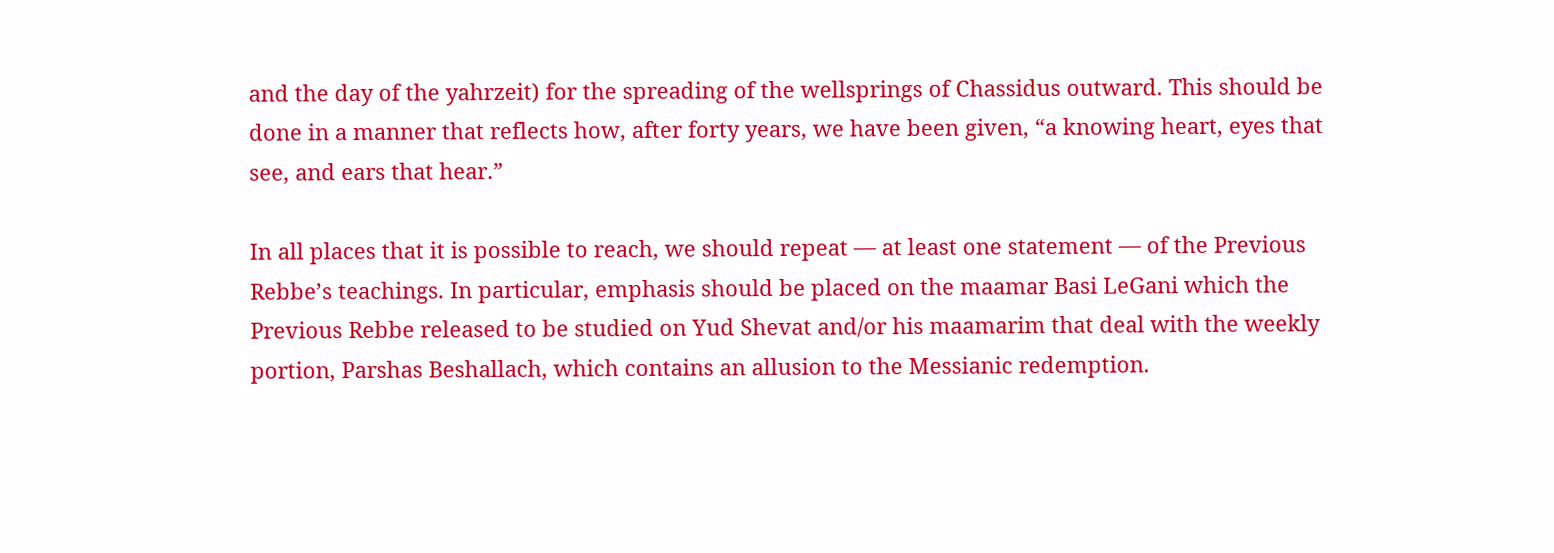and the day of the yahrzeit) for the spreading of the wellsprings of Chassidus outward. This should be done in a manner that reflects how, after forty years, we have been given, “a knowing heart, eyes that see, and ears that hear.”

In all places that it is possible to reach, we should repeat — at least one statement — of the Previous Rebbe’s teachings. In particular, emphasis should be placed on the maamar Basi LeGani which the Previous Rebbe released to be studied on Yud Shevat and/or his maamarim that deal with the weekly portion, Parshas Beshallach, which contains an allusion to the Messianic redemption.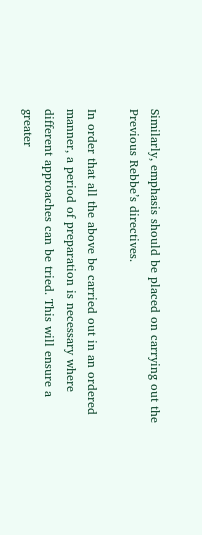Similarly, emphasis should be placed on carrying out the Previous Rebbe’s directives.

In order that all the above be carried out in an ordered manner, a period of preparation is necessary where different approaches can be tried. This will ensure a greater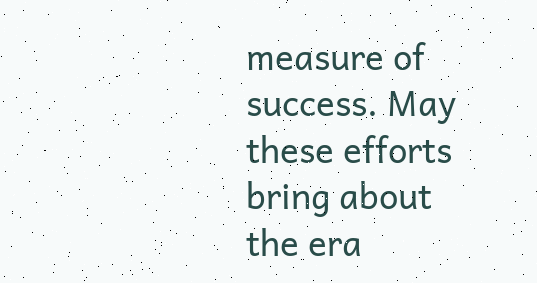measure of success. May these efforts bring about the era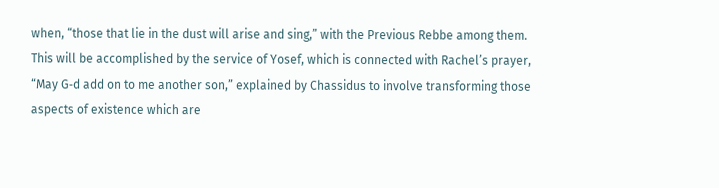when, “those that lie in the dust will arise and sing,” with the Previous Rebbe among them. This will be accomplished by the service of Yosef, which is connected with Rachel’s prayer, “May G‑d add on to me another son,” explained by Chassidus to involve transforming those aspects of existence which are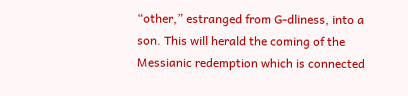“other,” estranged from G‑dliness, into a son. This will herald the coming of the Messianic redemption which is connected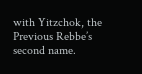with Yitzchok, the Previous Rebbe’s second name.